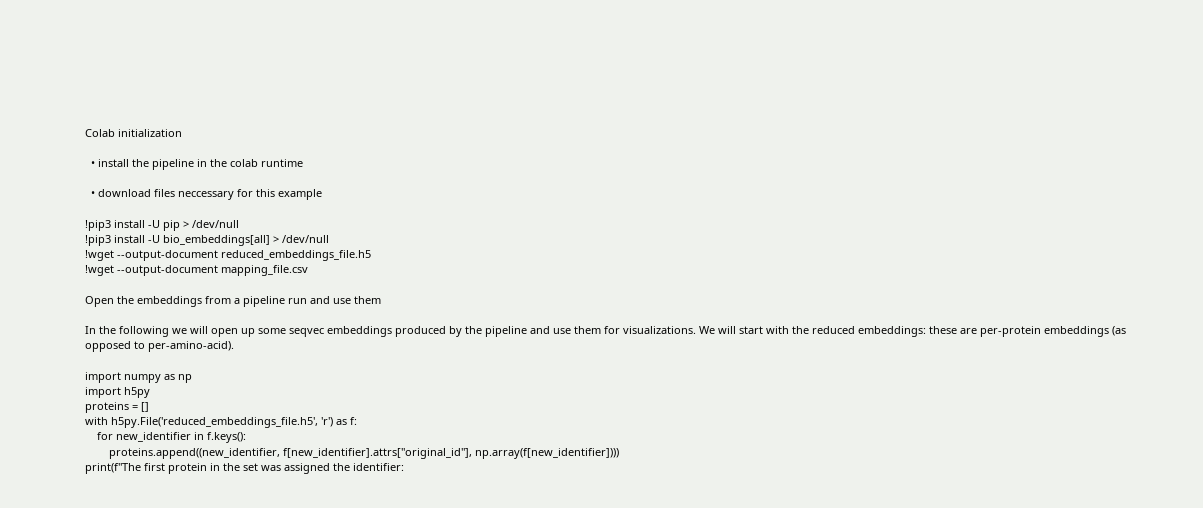Colab initialization

  • install the pipeline in the colab runtime

  • download files neccessary for this example

!pip3 install -U pip > /dev/null
!pip3 install -U bio_embeddings[all] > /dev/null
!wget --output-document reduced_embeddings_file.h5
!wget --output-document mapping_file.csv

Open the embeddings from a pipeline run and use them

In the following we will open up some seqvec embeddings produced by the pipeline and use them for visualizations. We will start with the reduced embeddings: these are per-protein embeddings (as opposed to per-amino-acid).

import numpy as np
import h5py
proteins = []
with h5py.File('reduced_embeddings_file.h5', 'r') as f:
    for new_identifier in f.keys():
        proteins.append((new_identifier, f[new_identifier].attrs["original_id"], np.array(f[new_identifier])))
print(f"The first protein in the set was assigned the identifier: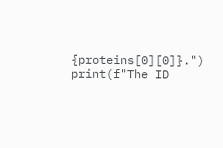{proteins[0][0]}.")
print(f"The ID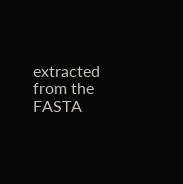extracted from the FASTA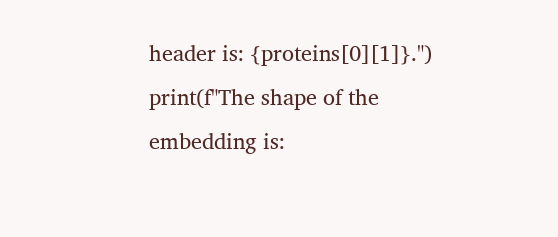header is: {proteins[0][1]}.")
print(f"The shape of the embedding is: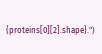{proteins[0][2].shape}.")